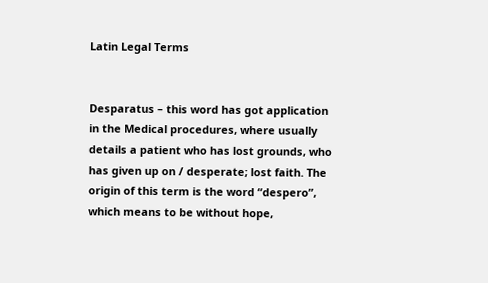Latin Legal Terms


Desparatus – this word has got application in the Medical procedures, where usually details a patient who has lost grounds, who has given up on / desperate; lost faith. The origin of this term is the word “despero”, which means to be without hope,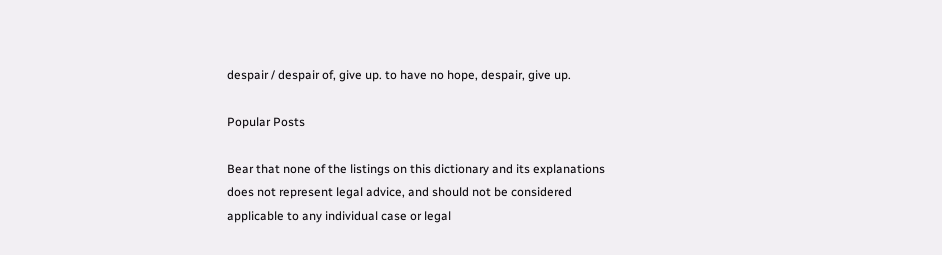despair / despair of, give up. to have no hope, despair, give up.

Popular Posts

Bear that none of the listings on this dictionary and its explanations does not represent legal advice, and should not be considered applicable to any individual case or legal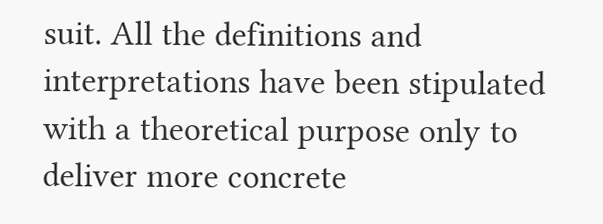suit. All the definitions and interpretations have been stipulated with a theoretical purpose only to deliver more concrete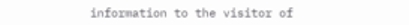information to the visitor of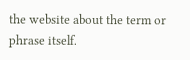the website about the term or phrase itself.